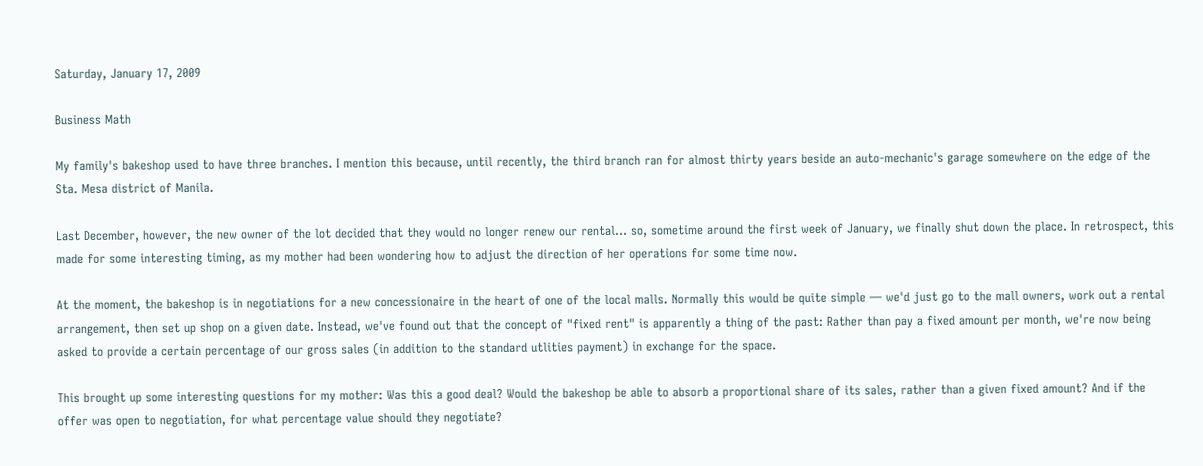Saturday, January 17, 2009

Business Math

My family's bakeshop used to have three branches. I mention this because, until recently, the third branch ran for almost thirty years beside an auto-mechanic's garage somewhere on the edge of the Sta. Mesa district of Manila.

Last December, however, the new owner of the lot decided that they would no longer renew our rental... so, sometime around the first week of January, we finally shut down the place. In retrospect, this made for some interesting timing, as my mother had been wondering how to adjust the direction of her operations for some time now.

At the moment, the bakeshop is in negotiations for a new concessionaire in the heart of one of the local malls. Normally this would be quite simple — we'd just go to the mall owners, work out a rental arrangement, then set up shop on a given date. Instead, we've found out that the concept of "fixed rent" is apparently a thing of the past: Rather than pay a fixed amount per month, we're now being asked to provide a certain percentage of our gross sales (in addition to the standard utlities payment) in exchange for the space.

This brought up some interesting questions for my mother: Was this a good deal? Would the bakeshop be able to absorb a proportional share of its sales, rather than a given fixed amount? And if the offer was open to negotiation, for what percentage value should they negotiate?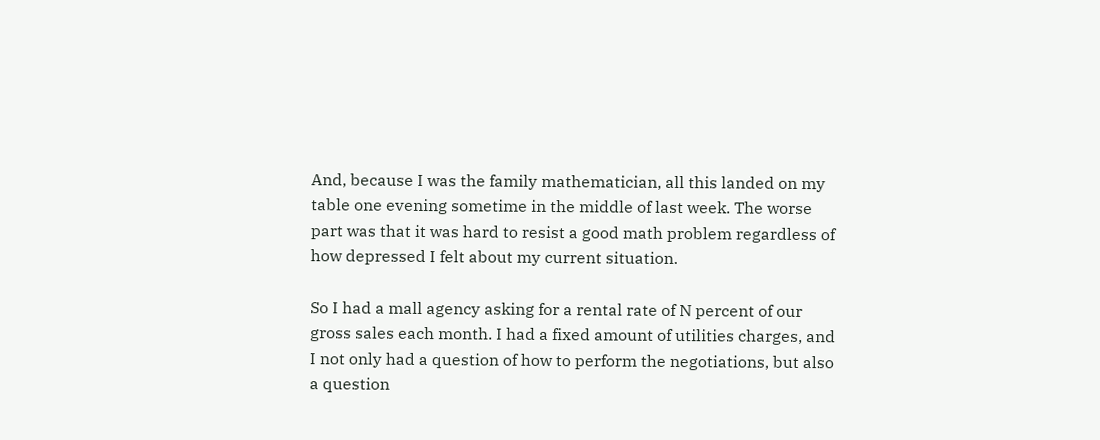And, because I was the family mathematician, all this landed on my table one evening sometime in the middle of last week. The worse part was that it was hard to resist a good math problem regardless of how depressed I felt about my current situation.

So I had a mall agency asking for a rental rate of N percent of our gross sales each month. I had a fixed amount of utilities charges, and I not only had a question of how to perform the negotiations, but also a question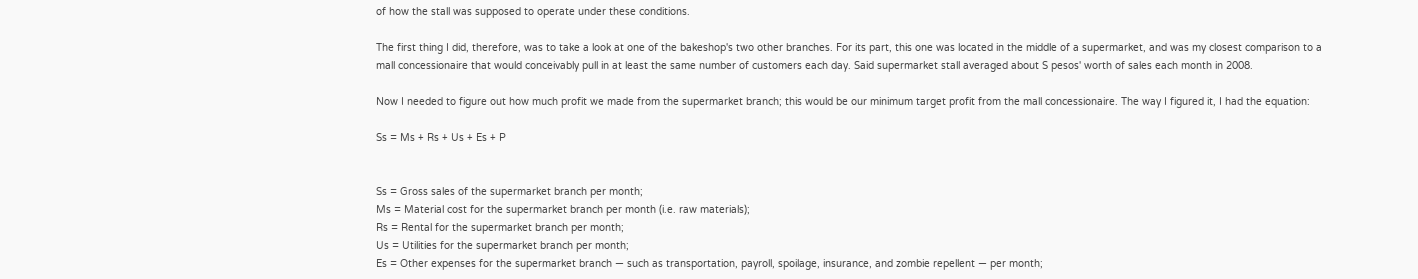of how the stall was supposed to operate under these conditions.

The first thing I did, therefore, was to take a look at one of the bakeshop's two other branches. For its part, this one was located in the middle of a supermarket, and was my closest comparison to a mall concessionaire that would conceivably pull in at least the same number of customers each day. Said supermarket stall averaged about S pesos' worth of sales each month in 2008.

Now I needed to figure out how much profit we made from the supermarket branch; this would be our minimum target profit from the mall concessionaire. The way I figured it, I had the equation:

Ss = Ms + Rs + Us + Es + P


Ss = Gross sales of the supermarket branch per month;
Ms = Material cost for the supermarket branch per month (i.e. raw materials);
Rs = Rental for the supermarket branch per month;
Us = Utilities for the supermarket branch per month;
Es = Other expenses for the supermarket branch — such as transportation, payroll, spoilage, insurance, and zombie repellent — per month;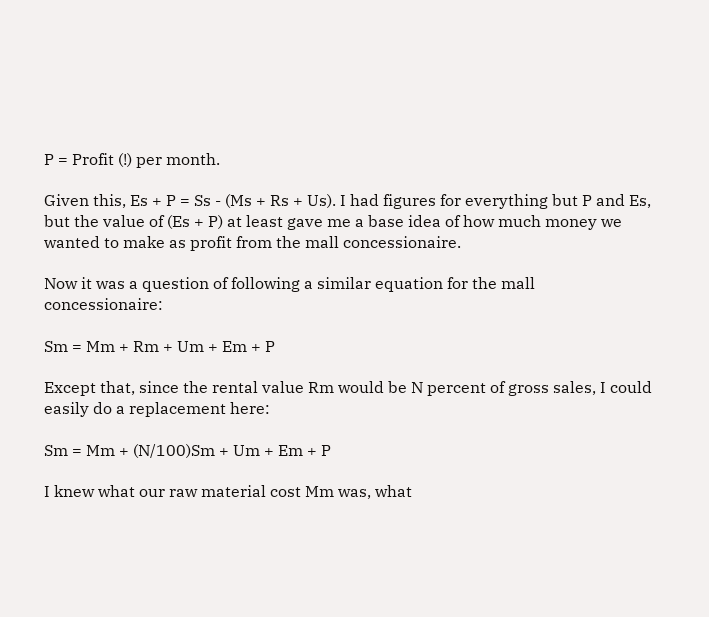P = Profit (!) per month.

Given this, Es + P = Ss - (Ms + Rs + Us). I had figures for everything but P and Es, but the value of (Es + P) at least gave me a base idea of how much money we wanted to make as profit from the mall concessionaire.

Now it was a question of following a similar equation for the mall concessionaire:

Sm = Mm + Rm + Um + Em + P

Except that, since the rental value Rm would be N percent of gross sales, I could easily do a replacement here:

Sm = Mm + (N/100)Sm + Um + Em + P

I knew what our raw material cost Mm was, what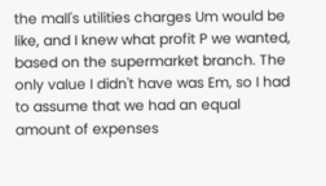the mall's utilities charges Um would be like, and I knew what profit P we wanted, based on the supermarket branch. The only value I didn't have was Em, so I had to assume that we had an equal amount of expenses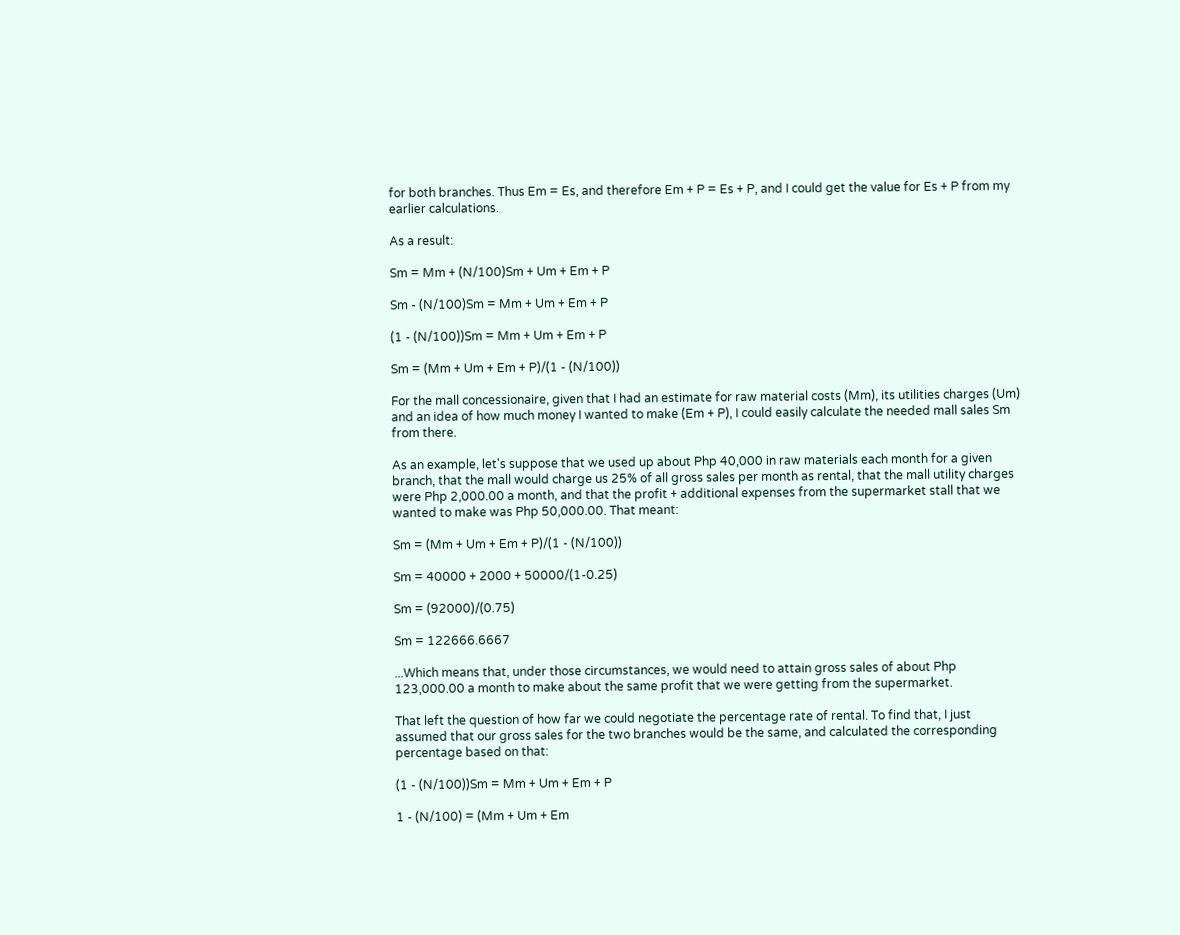for both branches. Thus Em = Es, and therefore Em + P = Es + P, and I could get the value for Es + P from my earlier calculations.

As a result:

Sm = Mm + (N/100)Sm + Um + Em + P

Sm - (N/100)Sm = Mm + Um + Em + P

(1 - (N/100))Sm = Mm + Um + Em + P

Sm = (Mm + Um + Em + P)/(1 - (N/100))

For the mall concessionaire, given that I had an estimate for raw material costs (Mm), its utilities charges (Um) and an idea of how much money I wanted to make (Em + P), I could easily calculate the needed mall sales Sm from there.

As an example, let's suppose that we used up about Php 40,000 in raw materials each month for a given branch, that the mall would charge us 25% of all gross sales per month as rental, that the mall utility charges were Php 2,000.00 a month, and that the profit + additional expenses from the supermarket stall that we wanted to make was Php 50,000.00. That meant:

Sm = (Mm + Um + Em + P)/(1 - (N/100))

Sm = 40000 + 2000 + 50000/(1-0.25)

Sm = (92000)/(0.75)

Sm = 122666.6667

...Which means that, under those circumstances, we would need to attain gross sales of about Php 123,000.00 a month to make about the same profit that we were getting from the supermarket.

That left the question of how far we could negotiate the percentage rate of rental. To find that, I just assumed that our gross sales for the two branches would be the same, and calculated the corresponding percentage based on that:

(1 - (N/100))Sm = Mm + Um + Em + P

1 - (N/100) = (Mm + Um + Em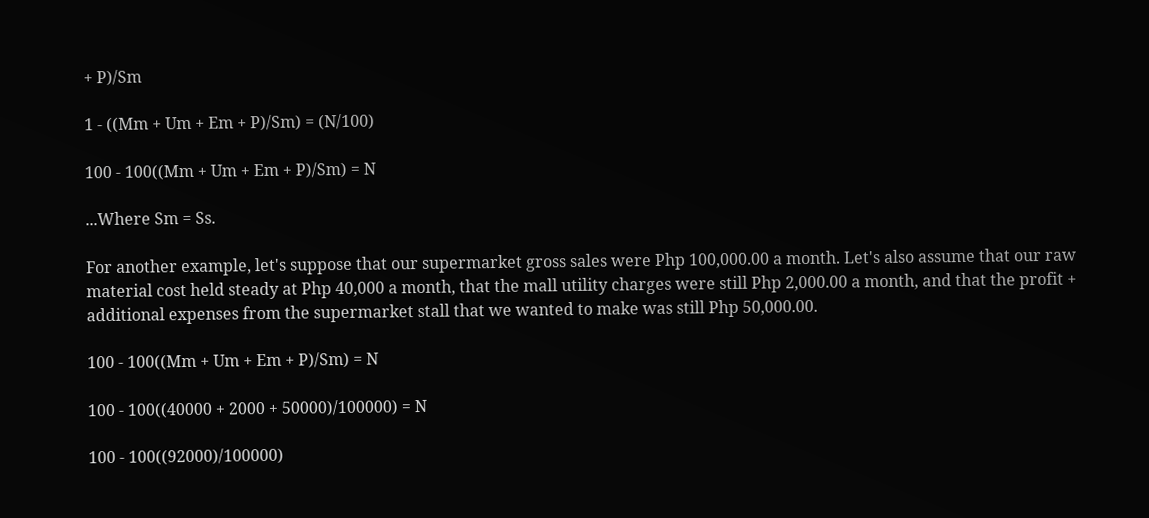+ P)/Sm

1 - ((Mm + Um + Em + P)/Sm) = (N/100)

100 - 100((Mm + Um + Em + P)/Sm) = N

...Where Sm = Ss.

For another example, let's suppose that our supermarket gross sales were Php 100,000.00 a month. Let's also assume that our raw material cost held steady at Php 40,000 a month, that the mall utility charges were still Php 2,000.00 a month, and that the profit + additional expenses from the supermarket stall that we wanted to make was still Php 50,000.00.

100 - 100((Mm + Um + Em + P)/Sm) = N

100 - 100((40000 + 2000 + 50000)/100000) = N

100 - 100((92000)/100000)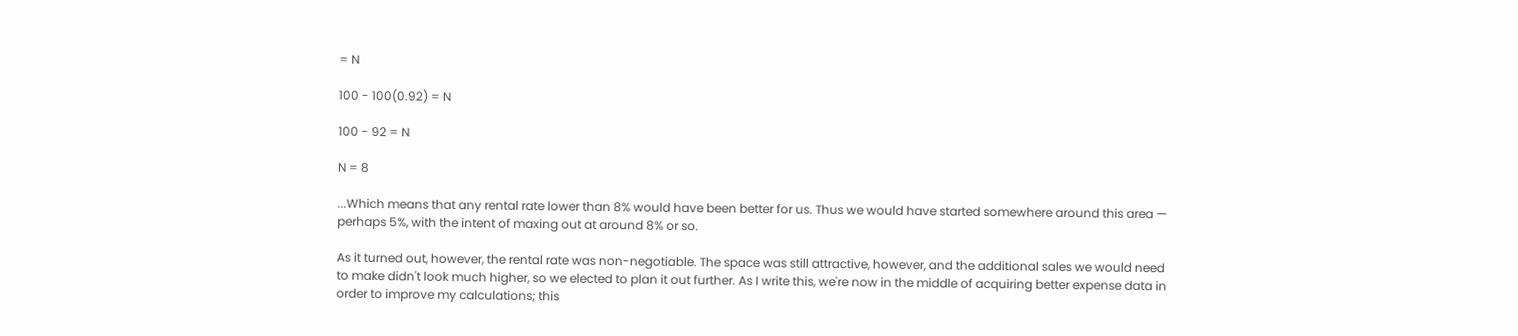= N

100 - 100(0.92) = N

100 - 92 = N

N = 8

...Which means that any rental rate lower than 8% would have been better for us. Thus we would have started somewhere around this area — perhaps 5%, with the intent of maxing out at around 8% or so.

As it turned out, however, the rental rate was non-negotiable. The space was still attractive, however, and the additional sales we would need to make didn't look much higher, so we elected to plan it out further. As I write this, we're now in the middle of acquiring better expense data in order to improve my calculations; this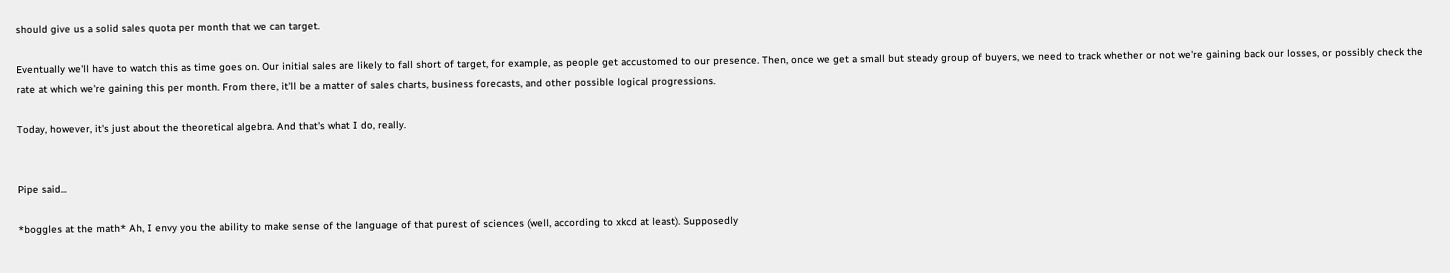should give us a solid sales quota per month that we can target.

Eventually we'll have to watch this as time goes on. Our initial sales are likely to fall short of target, for example, as people get accustomed to our presence. Then, once we get a small but steady group of buyers, we need to track whether or not we're gaining back our losses, or possibly check the rate at which we're gaining this per month. From there, it'll be a matter of sales charts, business forecasts, and other possible logical progressions.

Today, however, it's just about the theoretical algebra. And that's what I do, really.


Pipe said...

*boggles at the math* Ah, I envy you the ability to make sense of the language of that purest of sciences (well, according to xkcd at least). Supposedly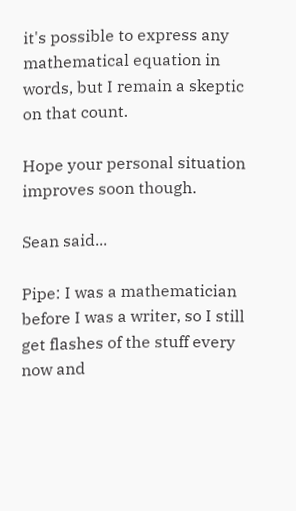it's possible to express any mathematical equation in words, but I remain a skeptic on that count.

Hope your personal situation improves soon though.

Sean said...

Pipe: I was a mathematician before I was a writer, so I still get flashes of the stuff every now and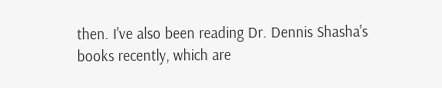then. I've also been reading Dr. Dennis Shasha's books recently, which are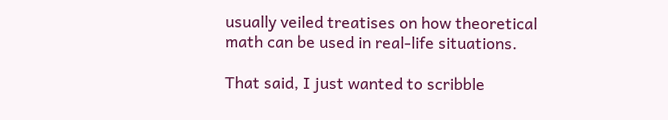usually veiled treatises on how theoretical math can be used in real-life situations.

That said, I just wanted to scribble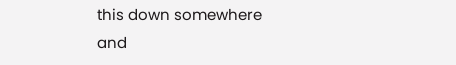this down somewhere and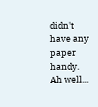didn't have any paper handy. Ah well...